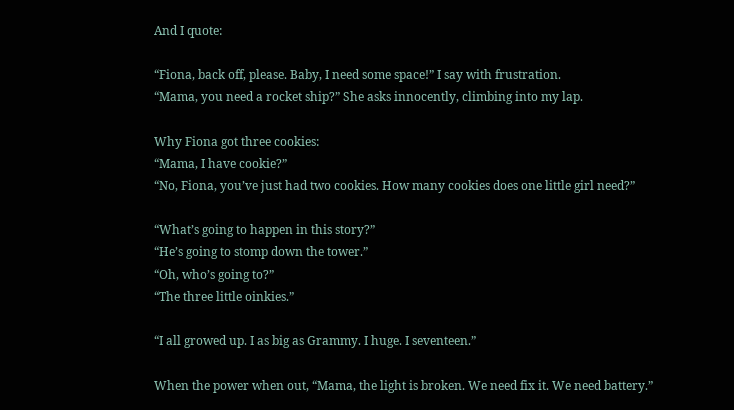And I quote:

“Fiona, back off, please. Baby, I need some space!” I say with frustration.
“Mama, you need a rocket ship?” She asks innocently, climbing into my lap.

Why Fiona got three cookies:
“Mama, I have cookie?”
“No, Fiona, you’ve just had two cookies. How many cookies does one little girl need?”

“What’s going to happen in this story?”
“He’s going to stomp down the tower.”
“Oh, who’s going to?”
“The three little oinkies.”

“I all growed up. I as big as Grammy. I huge. I seventeen.”

When the power when out, “Mama, the light is broken. We need fix it. We need battery.”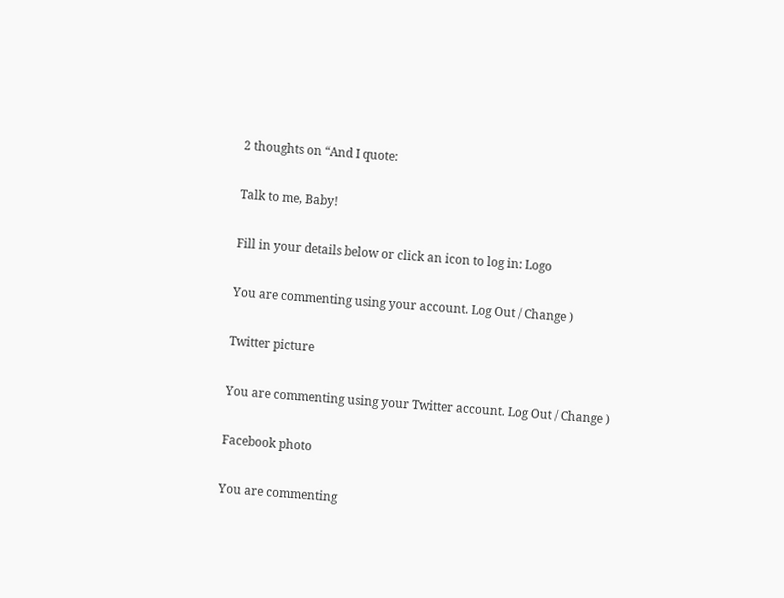2 thoughts on “And I quote:

Talk to me, Baby!

Fill in your details below or click an icon to log in: Logo

You are commenting using your account. Log Out / Change )

Twitter picture

You are commenting using your Twitter account. Log Out / Change )

Facebook photo

You are commenting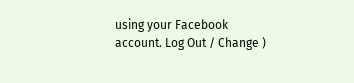using your Facebook account. Log Out / Change )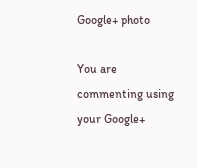Google+ photo

You are commenting using your Google+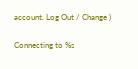account. Log Out / Change )

Connecting to %s